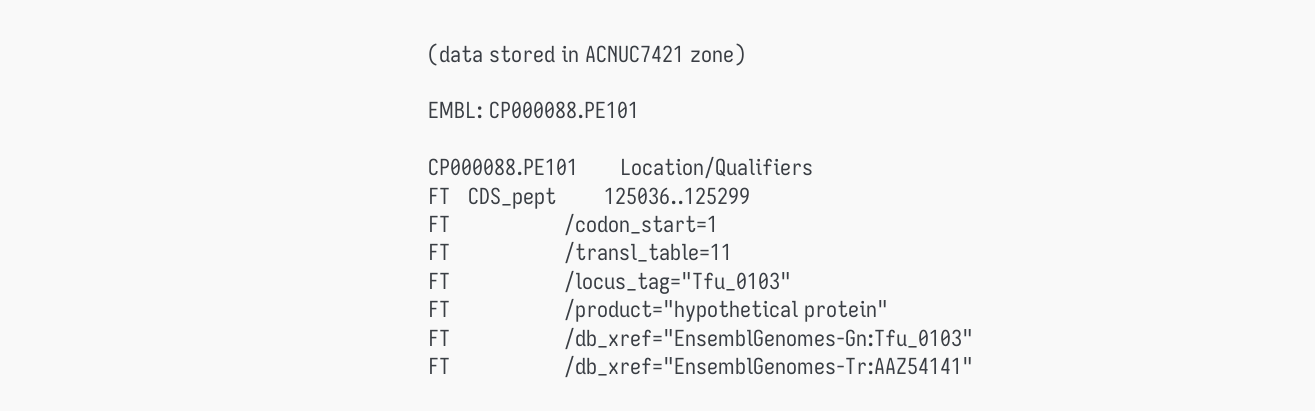(data stored in ACNUC7421 zone)

EMBL: CP000088.PE101

CP000088.PE101       Location/Qualifiers
FT   CDS_pept        125036..125299
FT                   /codon_start=1
FT                   /transl_table=11
FT                   /locus_tag="Tfu_0103"
FT                   /product="hypothetical protein"
FT                   /db_xref="EnsemblGenomes-Gn:Tfu_0103"
FT                   /db_xref="EnsemblGenomes-Tr:AAZ54141"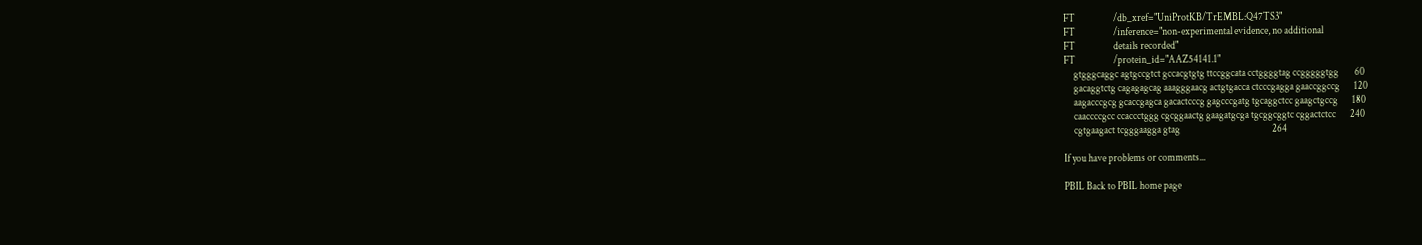FT                   /db_xref="UniProtKB/TrEMBL:Q47TS3"
FT                   /inference="non-experimental evidence, no additional
FT                   details recorded"
FT                   /protein_id="AAZ54141.1"
     gtgggcaggc agtgccgtct gccacgtgtg ttccggcata cctggggtag ccgggggtgg        60
     gacaggtctg cagagagcag aaagggaacg actgtgacca ctcccgagga gaaccggccg       120
     aagacccgcg gcaccgagca gacactcccg gagcccgatg tgcaggctcc gaagctgccg       180
     caaccccgcc ccaccctggg cgcggaactg gaagatgcga tgcggcggtc cggactctcc       240
     cgtgaagact tcgggaagga gtag                                              264

If you have problems or comments...

PBIL Back to PBIL home page